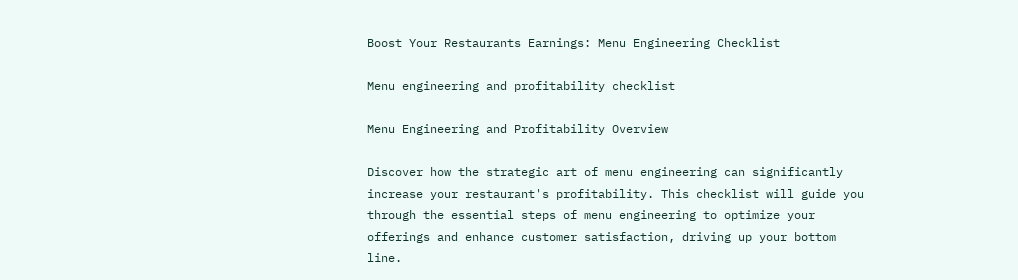Boost Your Restaurants Earnings: Menu Engineering Checklist

Menu engineering and profitability checklist

Menu Engineering and Profitability Overview

Discover how the strategic art of menu engineering can significantly increase your restaurant's profitability. This checklist will guide you through the essential steps of menu engineering to optimize your offerings and enhance customer satisfaction, driving up your bottom line.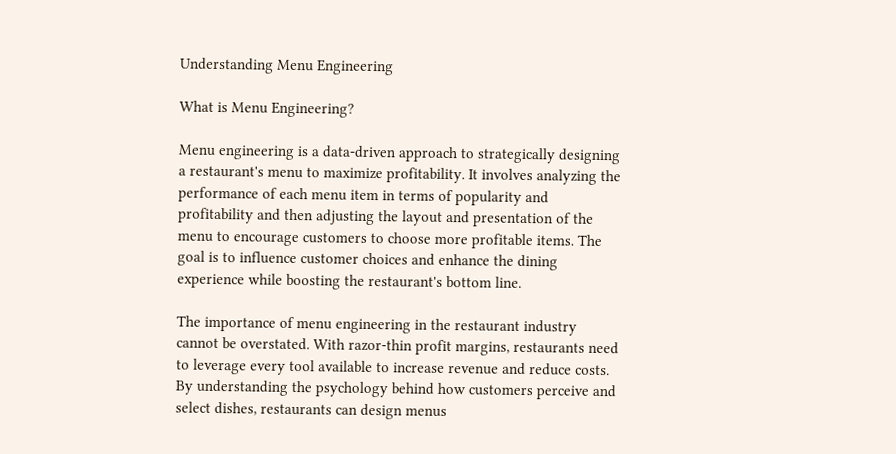Understanding Menu Engineering

What is Menu Engineering?

Menu engineering is a data-driven approach to strategically designing a restaurant's menu to maximize profitability. It involves analyzing the performance of each menu item in terms of popularity and profitability and then adjusting the layout and presentation of the menu to encourage customers to choose more profitable items. The goal is to influence customer choices and enhance the dining experience while boosting the restaurant's bottom line.

The importance of menu engineering in the restaurant industry cannot be overstated. With razor-thin profit margins, restaurants need to leverage every tool available to increase revenue and reduce costs. By understanding the psychology behind how customers perceive and select dishes, restaurants can design menus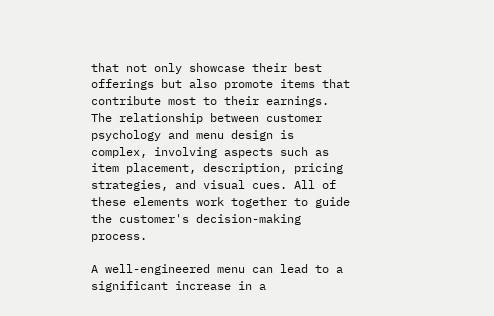that not only showcase their best offerings but also promote items that contribute most to their earnings. The relationship between customer psychology and menu design is complex, involving aspects such as item placement, description, pricing strategies, and visual cues. All of these elements work together to guide the customer's decision-making process.

A well-engineered menu can lead to a significant increase in a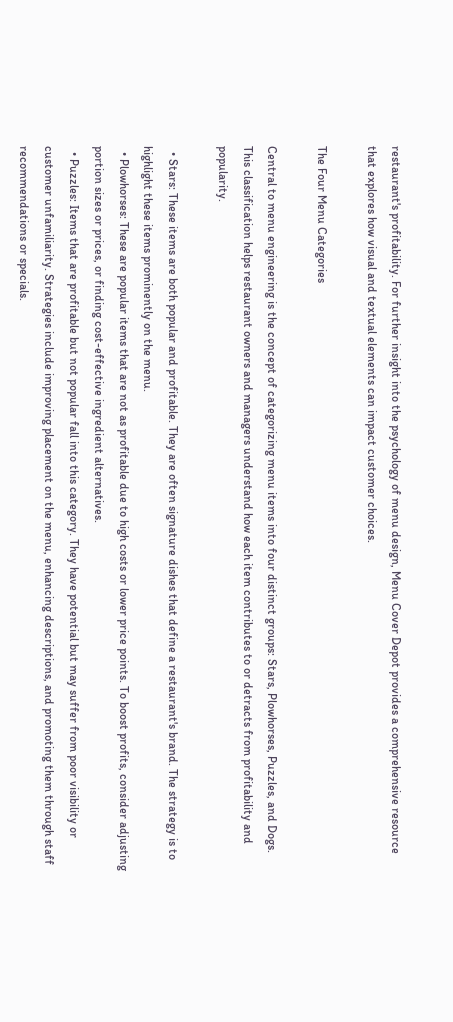restaurant's profitability. For further insight into the psychology of menu design, Menu Cover Depot provides a comprehensive resource that explores how visual and textual elements can impact customer choices.

The Four Menu Categories

Central to menu engineering is the concept of categorizing menu items into four distinct groups: Stars, Plowhorses, Puzzles, and Dogs. This classification helps restaurant owners and managers understand how each item contributes to or detracts from profitability and popularity.

  • Stars: These items are both popular and profitable. They are often signature dishes that define a restaurant's brand. The strategy is to highlight these items prominently on the menu.
  • Plowhorses: These are popular items that are not as profitable due to high costs or lower price points. To boost profits, consider adjusting portion sizes or prices, or finding cost-effective ingredient alternatives.
  • Puzzles: Items that are profitable but not popular fall into this category. They have potential but may suffer from poor visibility or customer unfamiliarity. Strategies include improving placement on the menu, enhancing descriptions, and promoting them through staff recommendations or specials.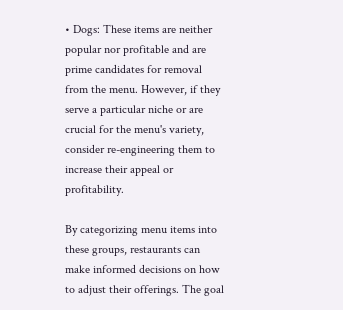• Dogs: These items are neither popular nor profitable and are prime candidates for removal from the menu. However, if they serve a particular niche or are crucial for the menu's variety, consider re-engineering them to increase their appeal or profitability.

By categorizing menu items into these groups, restaurants can make informed decisions on how to adjust their offerings. The goal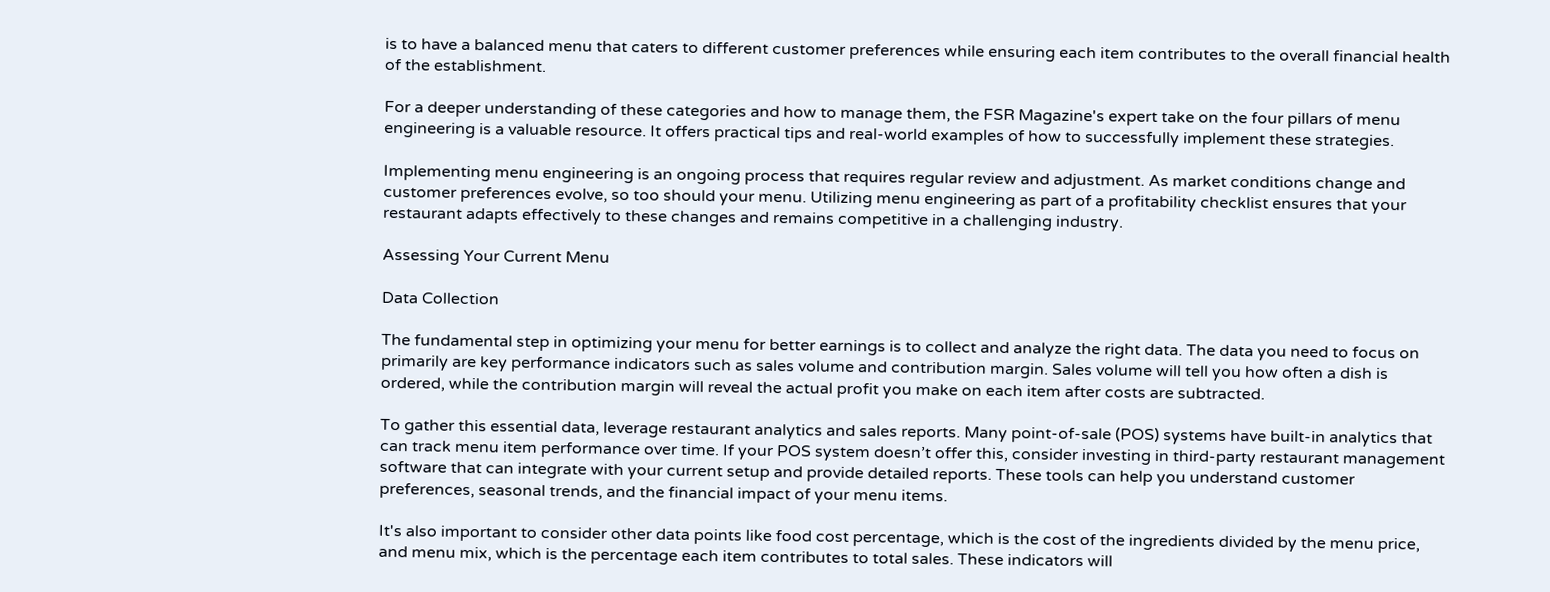is to have a balanced menu that caters to different customer preferences while ensuring each item contributes to the overall financial health of the establishment.

For a deeper understanding of these categories and how to manage them, the FSR Magazine's expert take on the four pillars of menu engineering is a valuable resource. It offers practical tips and real-world examples of how to successfully implement these strategies.

Implementing menu engineering is an ongoing process that requires regular review and adjustment. As market conditions change and customer preferences evolve, so too should your menu. Utilizing menu engineering as part of a profitability checklist ensures that your restaurant adapts effectively to these changes and remains competitive in a challenging industry.

Assessing Your Current Menu

Data Collection

The fundamental step in optimizing your menu for better earnings is to collect and analyze the right data. The data you need to focus on primarily are key performance indicators such as sales volume and contribution margin. Sales volume will tell you how often a dish is ordered, while the contribution margin will reveal the actual profit you make on each item after costs are subtracted.

To gather this essential data, leverage restaurant analytics and sales reports. Many point-of-sale (POS) systems have built-in analytics that can track menu item performance over time. If your POS system doesn’t offer this, consider investing in third-party restaurant management software that can integrate with your current setup and provide detailed reports. These tools can help you understand customer preferences, seasonal trends, and the financial impact of your menu items.

It's also important to consider other data points like food cost percentage, which is the cost of the ingredients divided by the menu price, and menu mix, which is the percentage each item contributes to total sales. These indicators will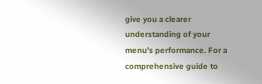give you a clearer understanding of your menu's performance. For a comprehensive guide to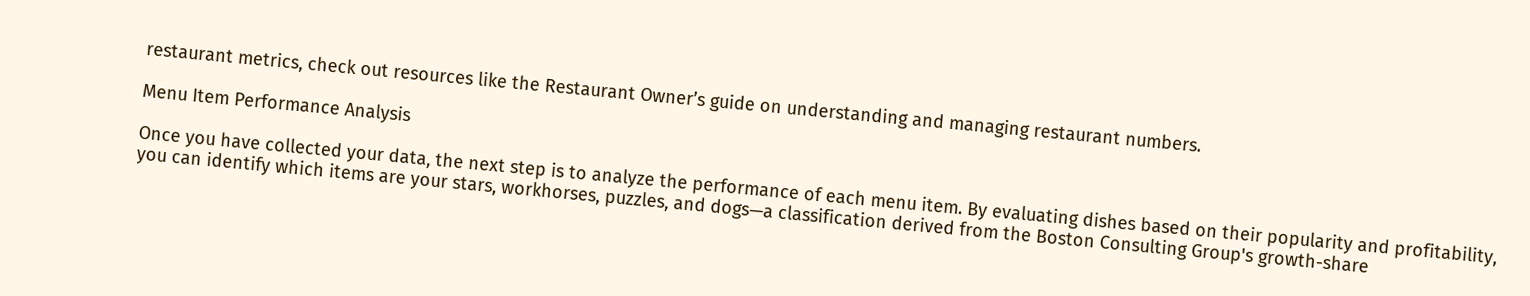restaurant metrics, check out resources like the Restaurant Owner’s guide on understanding and managing restaurant numbers.

Menu Item Performance Analysis

Once you have collected your data, the next step is to analyze the performance of each menu item. By evaluating dishes based on their popularity and profitability, you can identify which items are your stars, workhorses, puzzles, and dogs—a classification derived from the Boston Consulting Group's growth-share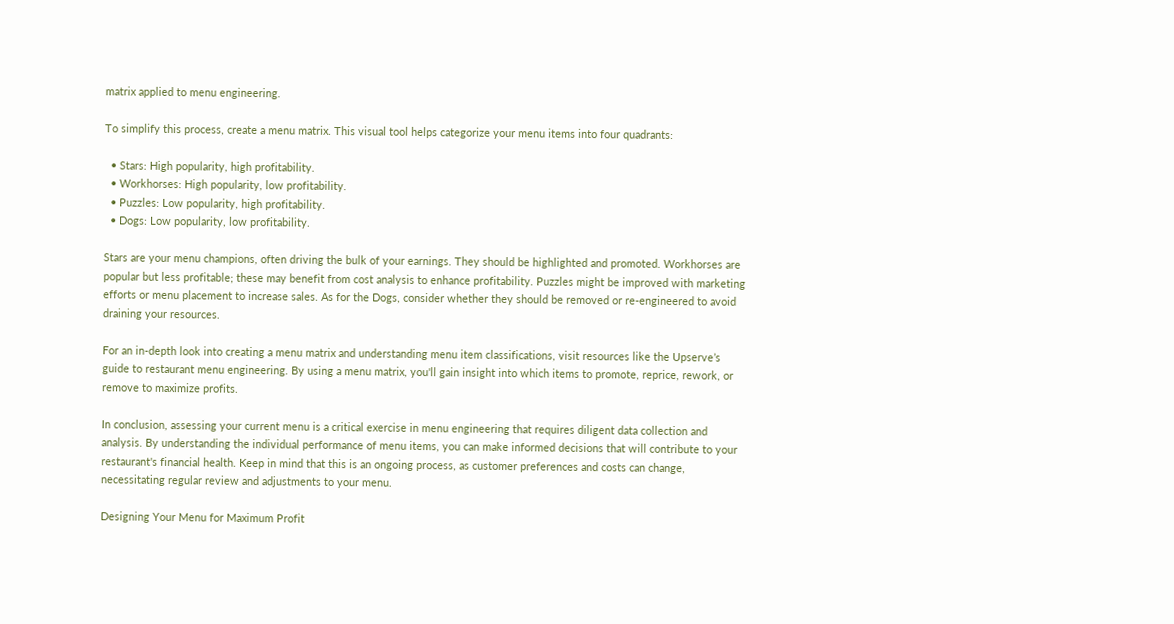matrix applied to menu engineering.

To simplify this process, create a menu matrix. This visual tool helps categorize your menu items into four quadrants:

  • Stars: High popularity, high profitability.
  • Workhorses: High popularity, low profitability.
  • Puzzles: Low popularity, high profitability.
  • Dogs: Low popularity, low profitability.

Stars are your menu champions, often driving the bulk of your earnings. They should be highlighted and promoted. Workhorses are popular but less profitable; these may benefit from cost analysis to enhance profitability. Puzzles might be improved with marketing efforts or menu placement to increase sales. As for the Dogs, consider whether they should be removed or re-engineered to avoid draining your resources.

For an in-depth look into creating a menu matrix and understanding menu item classifications, visit resources like the Upserve’s guide to restaurant menu engineering. By using a menu matrix, you'll gain insight into which items to promote, reprice, rework, or remove to maximize profits.

In conclusion, assessing your current menu is a critical exercise in menu engineering that requires diligent data collection and analysis. By understanding the individual performance of menu items, you can make informed decisions that will contribute to your restaurant's financial health. Keep in mind that this is an ongoing process, as customer preferences and costs can change, necessitating regular review and adjustments to your menu.

Designing Your Menu for Maximum Profit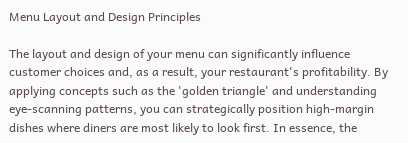Menu Layout and Design Principles

The layout and design of your menu can significantly influence customer choices and, as a result, your restaurant's profitability. By applying concepts such as the 'golden triangle' and understanding eye-scanning patterns, you can strategically position high-margin dishes where diners are most likely to look first. In essence, the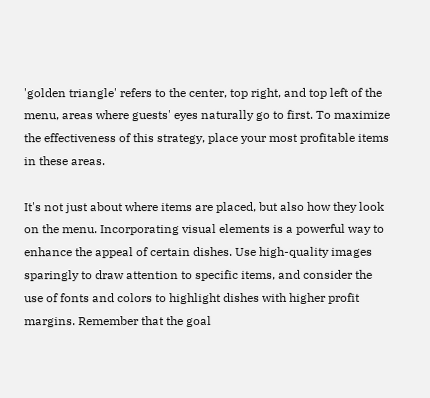'golden triangle' refers to the center, top right, and top left of the menu, areas where guests' eyes naturally go to first. To maximize the effectiveness of this strategy, place your most profitable items in these areas.

It's not just about where items are placed, but also how they look on the menu. Incorporating visual elements is a powerful way to enhance the appeal of certain dishes. Use high-quality images sparingly to draw attention to specific items, and consider the use of fonts and colors to highlight dishes with higher profit margins. Remember that the goal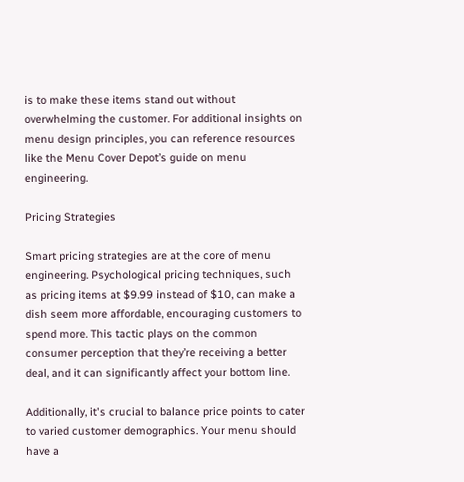is to make these items stand out without overwhelming the customer. For additional insights on menu design principles, you can reference resources like the Menu Cover Depot’s guide on menu engineering.

Pricing Strategies

Smart pricing strategies are at the core of menu engineering. Psychological pricing techniques, such as pricing items at $9.99 instead of $10, can make a dish seem more affordable, encouraging customers to spend more. This tactic plays on the common consumer perception that they’re receiving a better deal, and it can significantly affect your bottom line.

Additionally, it's crucial to balance price points to cater to varied customer demographics. Your menu should have a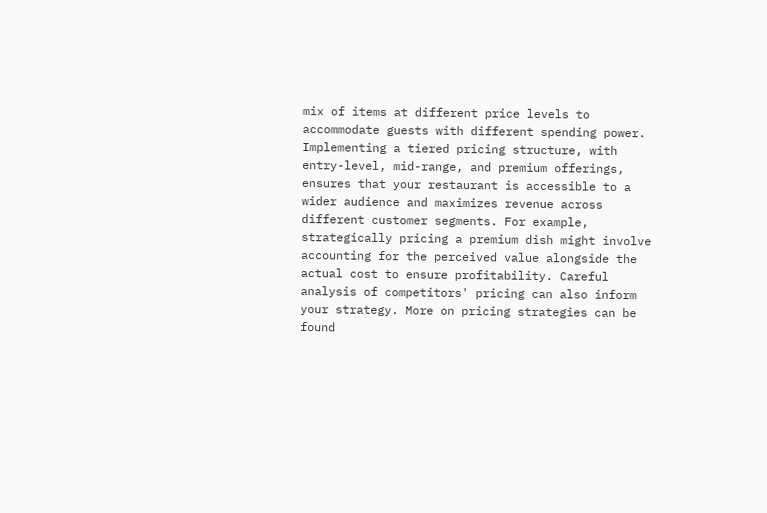mix of items at different price levels to accommodate guests with different spending power. Implementing a tiered pricing structure, with entry-level, mid-range, and premium offerings, ensures that your restaurant is accessible to a wider audience and maximizes revenue across different customer segments. For example, strategically pricing a premium dish might involve accounting for the perceived value alongside the actual cost to ensure profitability. Careful analysis of competitors' pricing can also inform your strategy. More on pricing strategies can be found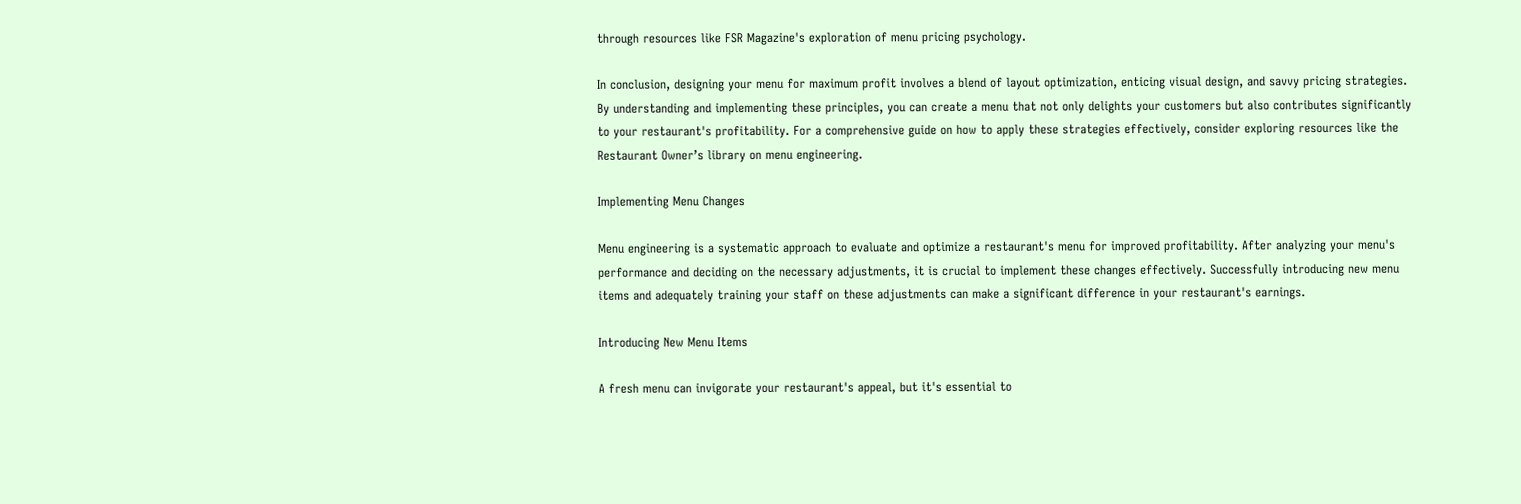through resources like FSR Magazine's exploration of menu pricing psychology.

In conclusion, designing your menu for maximum profit involves a blend of layout optimization, enticing visual design, and savvy pricing strategies. By understanding and implementing these principles, you can create a menu that not only delights your customers but also contributes significantly to your restaurant's profitability. For a comprehensive guide on how to apply these strategies effectively, consider exploring resources like the Restaurant Owner’s library on menu engineering.

Implementing Menu Changes

Menu engineering is a systematic approach to evaluate and optimize a restaurant's menu for improved profitability. After analyzing your menu's performance and deciding on the necessary adjustments, it is crucial to implement these changes effectively. Successfully introducing new menu items and adequately training your staff on these adjustments can make a significant difference in your restaurant's earnings.

Introducing New Menu Items

A fresh menu can invigorate your restaurant's appeal, but it's essential to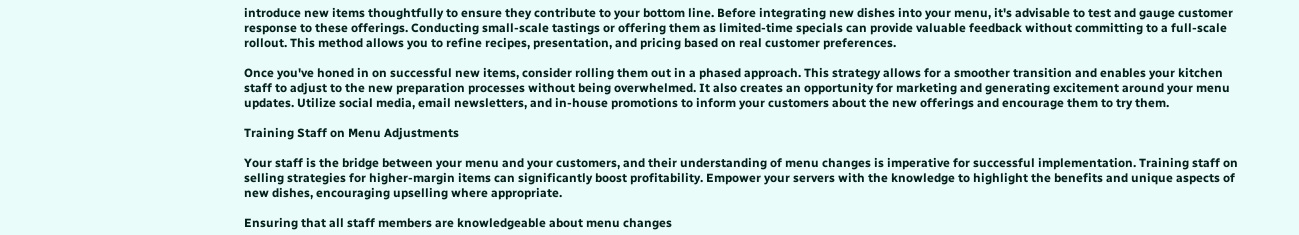introduce new items thoughtfully to ensure they contribute to your bottom line. Before integrating new dishes into your menu, it's advisable to test and gauge customer response to these offerings. Conducting small-scale tastings or offering them as limited-time specials can provide valuable feedback without committing to a full-scale rollout. This method allows you to refine recipes, presentation, and pricing based on real customer preferences.

Once you've honed in on successful new items, consider rolling them out in a phased approach. This strategy allows for a smoother transition and enables your kitchen staff to adjust to the new preparation processes without being overwhelmed. It also creates an opportunity for marketing and generating excitement around your menu updates. Utilize social media, email newsletters, and in-house promotions to inform your customers about the new offerings and encourage them to try them.

Training Staff on Menu Adjustments

Your staff is the bridge between your menu and your customers, and their understanding of menu changes is imperative for successful implementation. Training staff on selling strategies for higher-margin items can significantly boost profitability. Empower your servers with the knowledge to highlight the benefits and unique aspects of new dishes, encouraging upselling where appropriate.

Ensuring that all staff members are knowledgeable about menu changes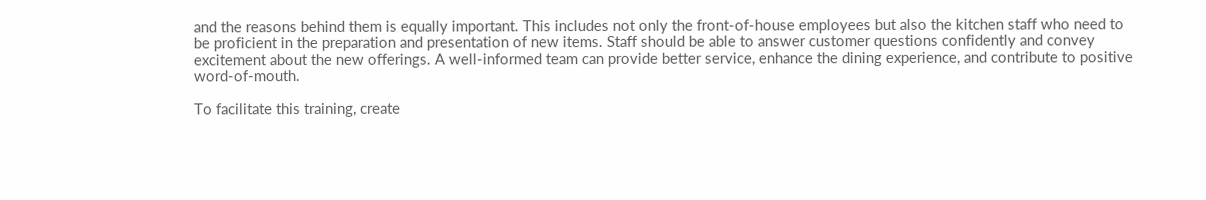and the reasons behind them is equally important. This includes not only the front-of-house employees but also the kitchen staff who need to be proficient in the preparation and presentation of new items. Staff should be able to answer customer questions confidently and convey excitement about the new offerings. A well-informed team can provide better service, enhance the dining experience, and contribute to positive word-of-mouth.

To facilitate this training, create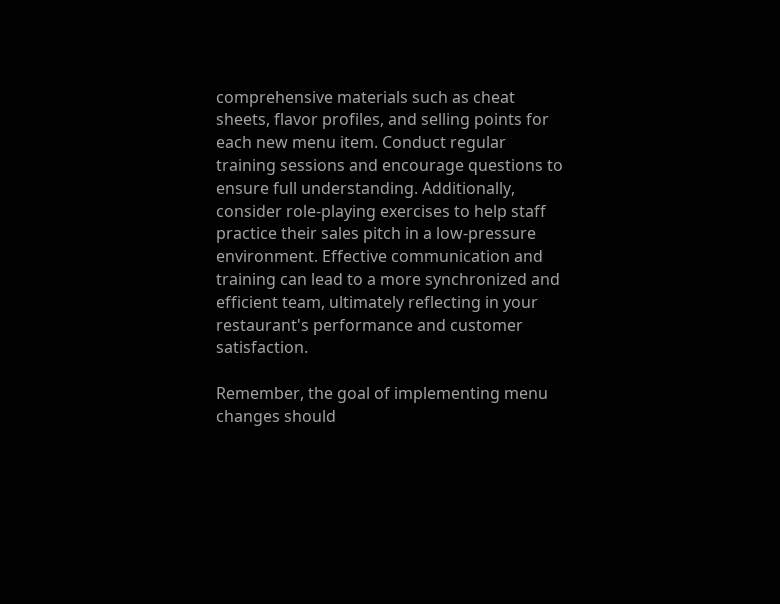comprehensive materials such as cheat sheets, flavor profiles, and selling points for each new menu item. Conduct regular training sessions and encourage questions to ensure full understanding. Additionally, consider role-playing exercises to help staff practice their sales pitch in a low-pressure environment. Effective communication and training can lead to a more synchronized and efficient team, ultimately reflecting in your restaurant's performance and customer satisfaction.

Remember, the goal of implementing menu changes should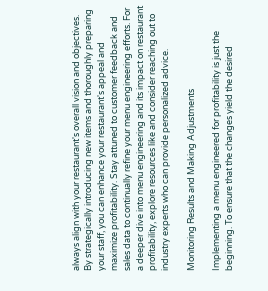always align with your restaurant's overall vision and objectives. By strategically introducing new items and thoroughly preparing your staff, you can enhance your restaurant's appeal and maximize profitability. Stay attuned to customer feedback and sales data to continually refine your menu engineering efforts. For a deeper dive into menu engineering and its impact on restaurant profitability, explore resources like and consider reaching out to industry experts who can provide personalized advice.

Monitoring Results and Making Adjustments

Implementing a menu engineered for profitability is just the beginning. To ensure that the changes yield the desired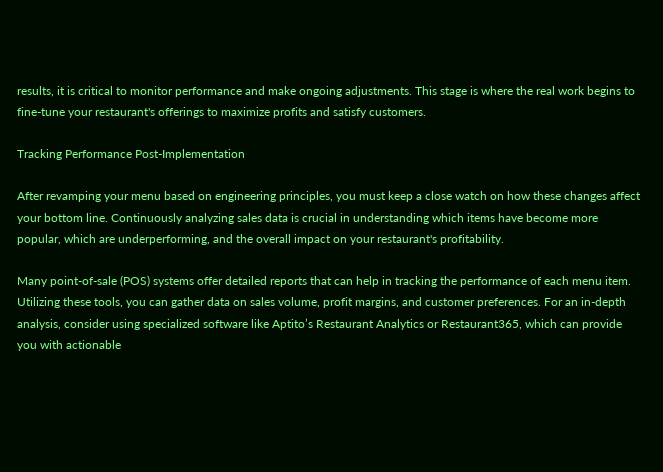results, it is critical to monitor performance and make ongoing adjustments. This stage is where the real work begins to fine-tune your restaurant's offerings to maximize profits and satisfy customers.

Tracking Performance Post-Implementation

After revamping your menu based on engineering principles, you must keep a close watch on how these changes affect your bottom line. Continuously analyzing sales data is crucial in understanding which items have become more popular, which are underperforming, and the overall impact on your restaurant's profitability.

Many point-of-sale (POS) systems offer detailed reports that can help in tracking the performance of each menu item. Utilizing these tools, you can gather data on sales volume, profit margins, and customer preferences. For an in-depth analysis, consider using specialized software like Aptito’s Restaurant Analytics or Restaurant365, which can provide you with actionable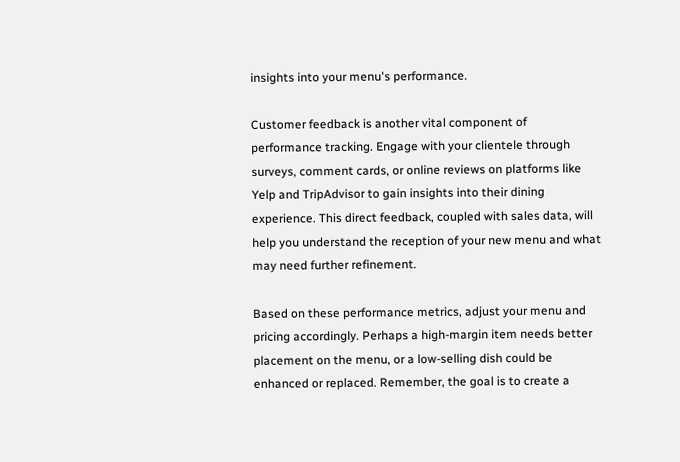insights into your menu's performance.

Customer feedback is another vital component of performance tracking. Engage with your clientele through surveys, comment cards, or online reviews on platforms like Yelp and TripAdvisor to gain insights into their dining experience. This direct feedback, coupled with sales data, will help you understand the reception of your new menu and what may need further refinement.

Based on these performance metrics, adjust your menu and pricing accordingly. Perhaps a high-margin item needs better placement on the menu, or a low-selling dish could be enhanced or replaced. Remember, the goal is to create a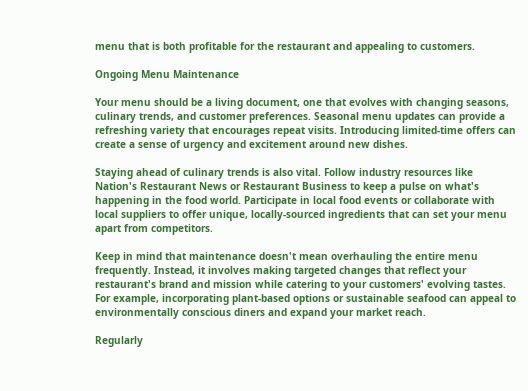menu that is both profitable for the restaurant and appealing to customers.

Ongoing Menu Maintenance

Your menu should be a living document, one that evolves with changing seasons, culinary trends, and customer preferences. Seasonal menu updates can provide a refreshing variety that encourages repeat visits. Introducing limited-time offers can create a sense of urgency and excitement around new dishes.

Staying ahead of culinary trends is also vital. Follow industry resources like Nation's Restaurant News or Restaurant Business to keep a pulse on what's happening in the food world. Participate in local food events or collaborate with local suppliers to offer unique, locally-sourced ingredients that can set your menu apart from competitors.

Keep in mind that maintenance doesn't mean overhauling the entire menu frequently. Instead, it involves making targeted changes that reflect your restaurant's brand and mission while catering to your customers' evolving tastes. For example, incorporating plant-based options or sustainable seafood can appeal to environmentally conscious diners and expand your market reach.

Regularly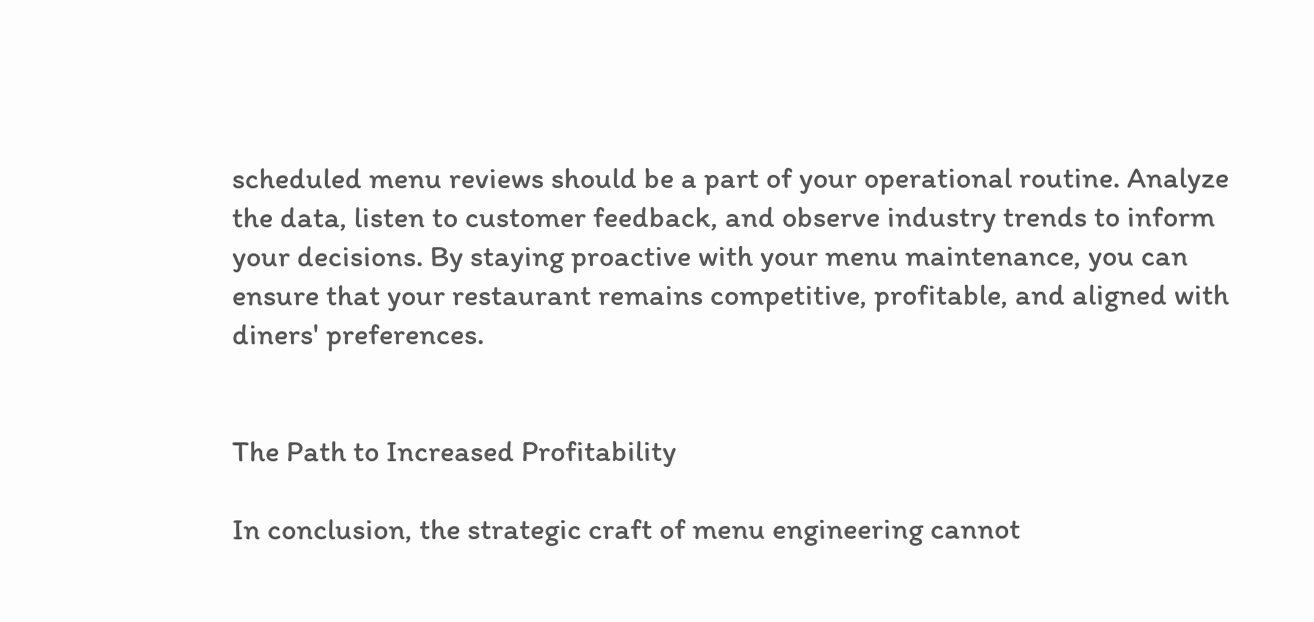scheduled menu reviews should be a part of your operational routine. Analyze the data, listen to customer feedback, and observe industry trends to inform your decisions. By staying proactive with your menu maintenance, you can ensure that your restaurant remains competitive, profitable, and aligned with diners' preferences.


The Path to Increased Profitability

In conclusion, the strategic craft of menu engineering cannot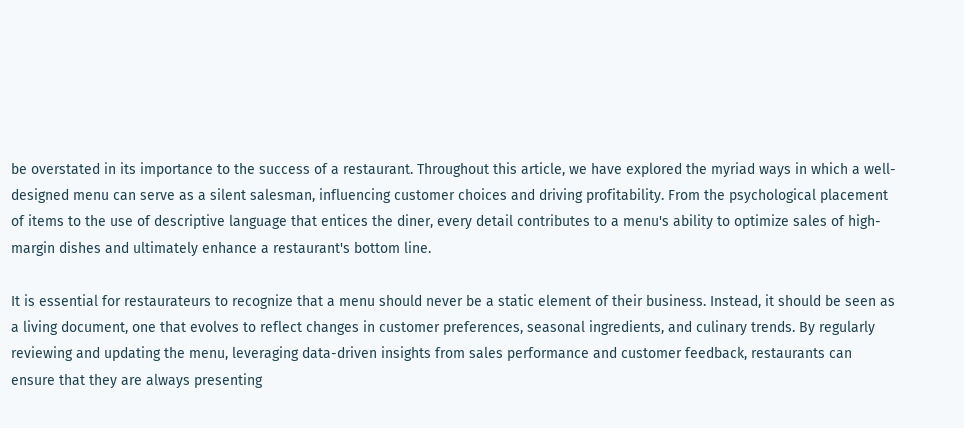be overstated in its importance to the success of a restaurant. Throughout this article, we have explored the myriad ways in which a well-designed menu can serve as a silent salesman, influencing customer choices and driving profitability. From the psychological placement of items to the use of descriptive language that entices the diner, every detail contributes to a menu's ability to optimize sales of high-margin dishes and ultimately enhance a restaurant's bottom line.

It is essential for restaurateurs to recognize that a menu should never be a static element of their business. Instead, it should be seen as a living document, one that evolves to reflect changes in customer preferences, seasonal ingredients, and culinary trends. By regularly reviewing and updating the menu, leveraging data-driven insights from sales performance and customer feedback, restaurants can ensure that they are always presenting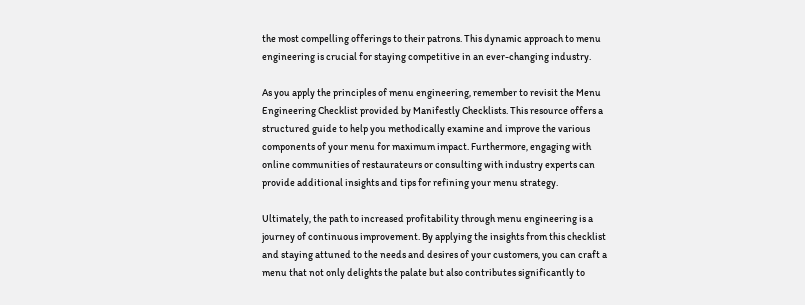the most compelling offerings to their patrons. This dynamic approach to menu engineering is crucial for staying competitive in an ever-changing industry.

As you apply the principles of menu engineering, remember to revisit the Menu Engineering Checklist provided by Manifestly Checklists. This resource offers a structured guide to help you methodically examine and improve the various components of your menu for maximum impact. Furthermore, engaging with online communities of restaurateurs or consulting with industry experts can provide additional insights and tips for refining your menu strategy.

Ultimately, the path to increased profitability through menu engineering is a journey of continuous improvement. By applying the insights from this checklist and staying attuned to the needs and desires of your customers, you can craft a menu that not only delights the palate but also contributes significantly to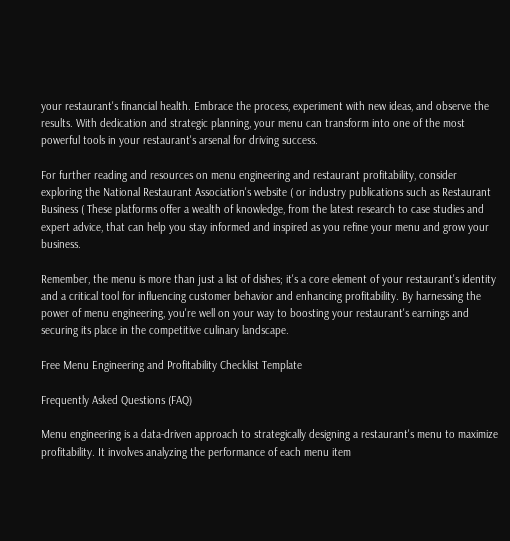your restaurant's financial health. Embrace the process, experiment with new ideas, and observe the results. With dedication and strategic planning, your menu can transform into one of the most powerful tools in your restaurant's arsenal for driving success.

For further reading and resources on menu engineering and restaurant profitability, consider exploring the National Restaurant Association's website ( or industry publications such as Restaurant Business ( These platforms offer a wealth of knowledge, from the latest research to case studies and expert advice, that can help you stay informed and inspired as you refine your menu and grow your business.

Remember, the menu is more than just a list of dishes; it's a core element of your restaurant's identity and a critical tool for influencing customer behavior and enhancing profitability. By harnessing the power of menu engineering, you're well on your way to boosting your restaurant's earnings and securing its place in the competitive culinary landscape.

Free Menu Engineering and Profitability Checklist Template

Frequently Asked Questions (FAQ)

Menu engineering is a data-driven approach to strategically designing a restaurant's menu to maximize profitability. It involves analyzing the performance of each menu item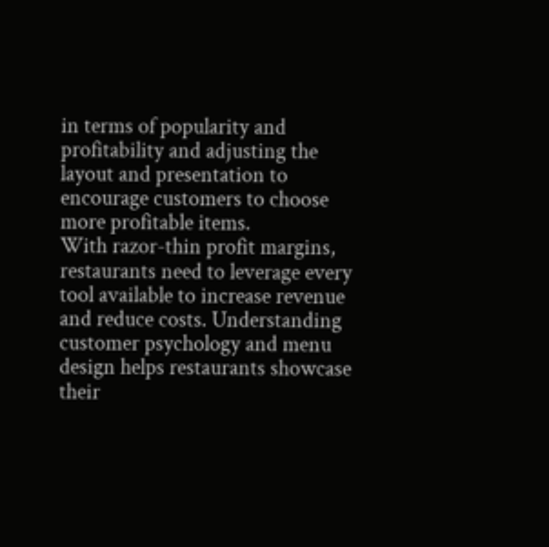in terms of popularity and profitability and adjusting the layout and presentation to encourage customers to choose more profitable items.
With razor-thin profit margins, restaurants need to leverage every tool available to increase revenue and reduce costs. Understanding customer psychology and menu design helps restaurants showcase their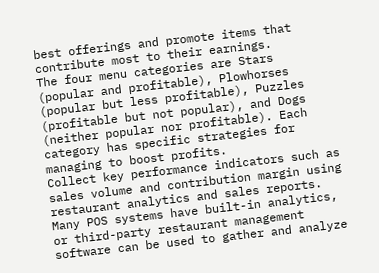best offerings and promote items that contribute most to their earnings.
The four menu categories are Stars (popular and profitable), Plowhorses (popular but less profitable), Puzzles (profitable but not popular), and Dogs (neither popular nor profitable). Each category has specific strategies for managing to boost profits.
Collect key performance indicators such as sales volume and contribution margin using restaurant analytics and sales reports. Many POS systems have built-in analytics, or third-party restaurant management software can be used to gather and analyze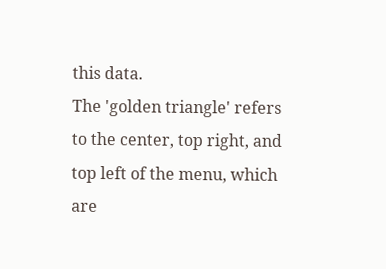this data.
The 'golden triangle' refers to the center, top right, and top left of the menu, which are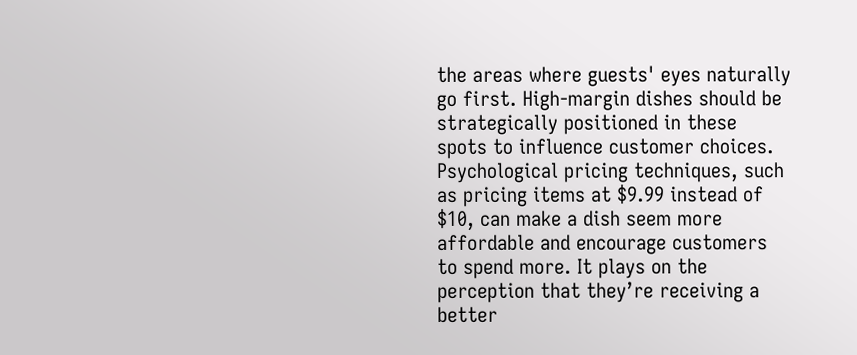the areas where guests' eyes naturally go first. High-margin dishes should be strategically positioned in these spots to influence customer choices.
Psychological pricing techniques, such as pricing items at $9.99 instead of $10, can make a dish seem more affordable and encourage customers to spend more. It plays on the perception that they’re receiving a better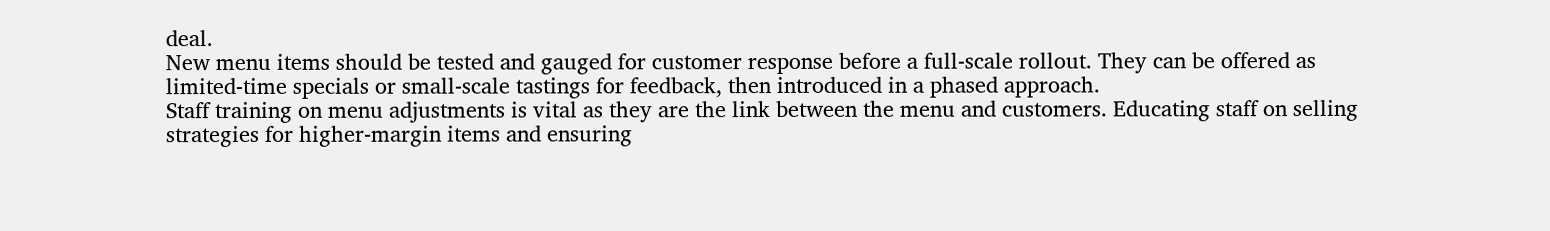deal.
New menu items should be tested and gauged for customer response before a full-scale rollout. They can be offered as limited-time specials or small-scale tastings for feedback, then introduced in a phased approach.
Staff training on menu adjustments is vital as they are the link between the menu and customers. Educating staff on selling strategies for higher-margin items and ensuring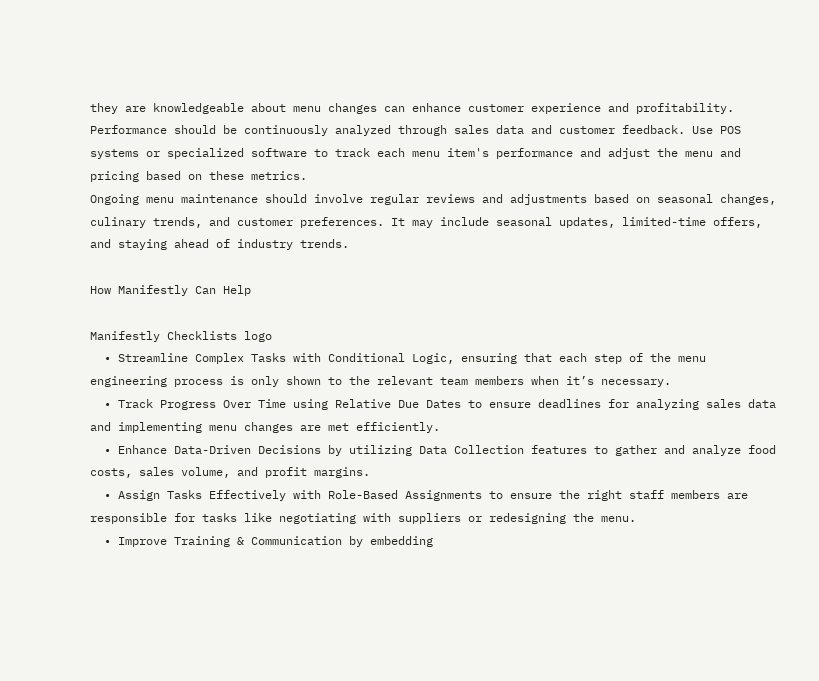they are knowledgeable about menu changes can enhance customer experience and profitability.
Performance should be continuously analyzed through sales data and customer feedback. Use POS systems or specialized software to track each menu item's performance and adjust the menu and pricing based on these metrics.
Ongoing menu maintenance should involve regular reviews and adjustments based on seasonal changes, culinary trends, and customer preferences. It may include seasonal updates, limited-time offers, and staying ahead of industry trends.

How Manifestly Can Help

Manifestly Checklists logo
  • Streamline Complex Tasks with Conditional Logic, ensuring that each step of the menu engineering process is only shown to the relevant team members when it’s necessary.
  • Track Progress Over Time using Relative Due Dates to ensure deadlines for analyzing sales data and implementing menu changes are met efficiently.
  • Enhance Data-Driven Decisions by utilizing Data Collection features to gather and analyze food costs, sales volume, and profit margins.
  • Assign Tasks Effectively with Role-Based Assignments to ensure the right staff members are responsible for tasks like negotiating with suppliers or redesigning the menu.
  • Improve Training & Communication by embedding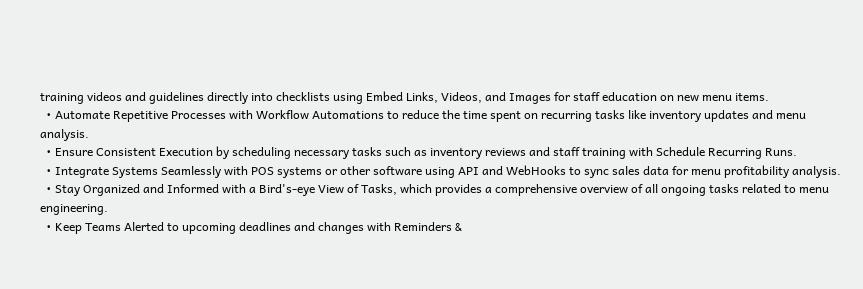training videos and guidelines directly into checklists using Embed Links, Videos, and Images for staff education on new menu items.
  • Automate Repetitive Processes with Workflow Automations to reduce the time spent on recurring tasks like inventory updates and menu analysis.
  • Ensure Consistent Execution by scheduling necessary tasks such as inventory reviews and staff training with Schedule Recurring Runs.
  • Integrate Systems Seamlessly with POS systems or other software using API and WebHooks to sync sales data for menu profitability analysis.
  • Stay Organized and Informed with a Bird's-eye View of Tasks, which provides a comprehensive overview of all ongoing tasks related to menu engineering.
  • Keep Teams Alerted to upcoming deadlines and changes with Reminders &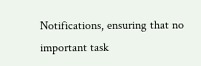Notifications, ensuring that no important task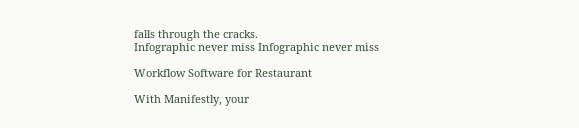falls through the cracks.
Infographic never miss Infographic never miss

Workflow Software for Restaurant

With Manifestly, your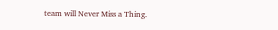team will Never Miss a Thing.